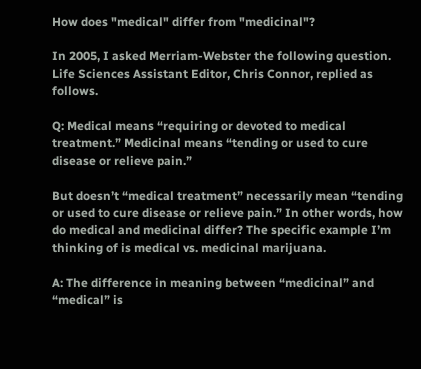How does "medical" differ from "medicinal"?

In 2005, I asked Merriam-Webster the following question. Life Sciences Assistant Editor, Chris Connor, replied as follows.

Q: Medical means “requiring or devoted to medical treatment.” Medicinal means “tending or used to cure disease or relieve pain.”

But doesn’t “medical treatment” necessarily mean “tending or used to cure disease or relieve pain.” In other words, how do medical and medicinal differ? The specific example I’m thinking of is medical vs. medicinal marijuana.

A: The difference in meaning between “medicinal” and “medical” is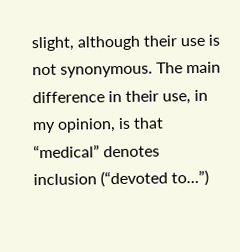slight, although their use is not synonymous. The main difference in their use, in my opinion, is that “medical” denotes inclusion (“devoted to…”)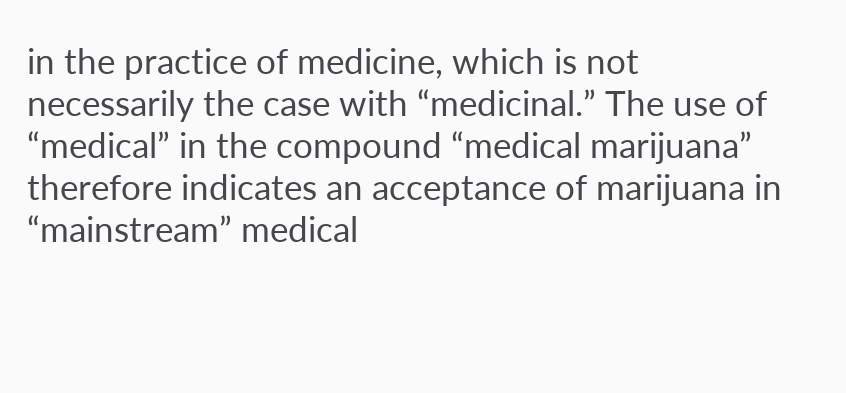in the practice of medicine, which is not necessarily the case with “medicinal.” The use of “medical” in the compound “medical marijuana” therefore indicates an acceptance of marijuana in “mainstream” medical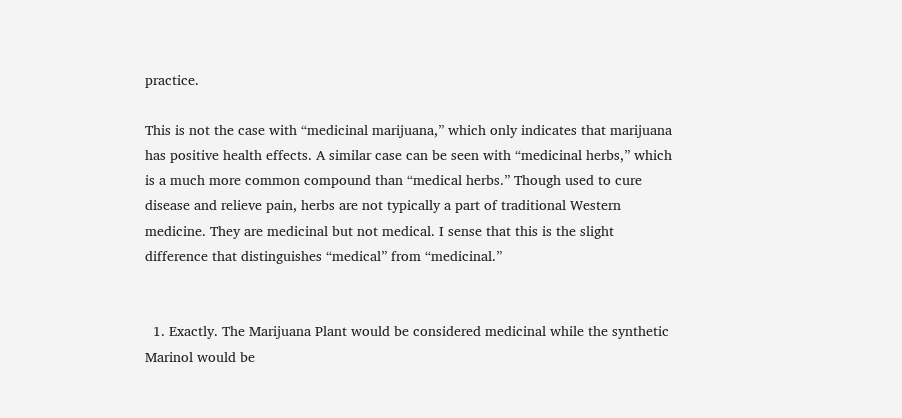practice.

This is not the case with “medicinal marijuana,” which only indicates that marijuana has positive health effects. A similar case can be seen with “medicinal herbs,” which is a much more common compound than “medical herbs.” Though used to cure disease and relieve pain, herbs are not typically a part of traditional Western medicine. They are medicinal but not medical. I sense that this is the slight difference that distinguishes “medical” from “medicinal.”


  1. Exactly. The Marijuana Plant would be considered medicinal while the synthetic Marinol would be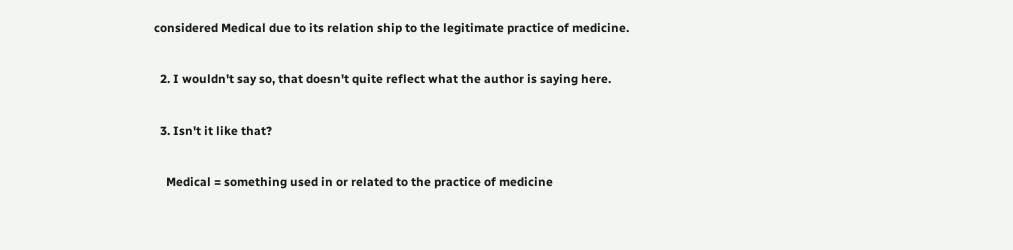considered Medical due to its relation ship to the legitimate practice of medicine.

  2. I wouldn't say so, that doesn't quite reflect what the author is saying here.

  3. Isn't it like that?

    Medical = something used in or related to the practice of medicine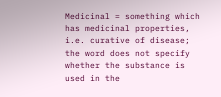Medicinal = something which has medicinal properties, i.e. curative of disease; the word does not specify whether the substance is used in the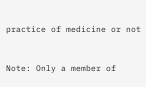practice of medicine or not


Note: Only a member of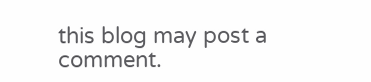this blog may post a comment.